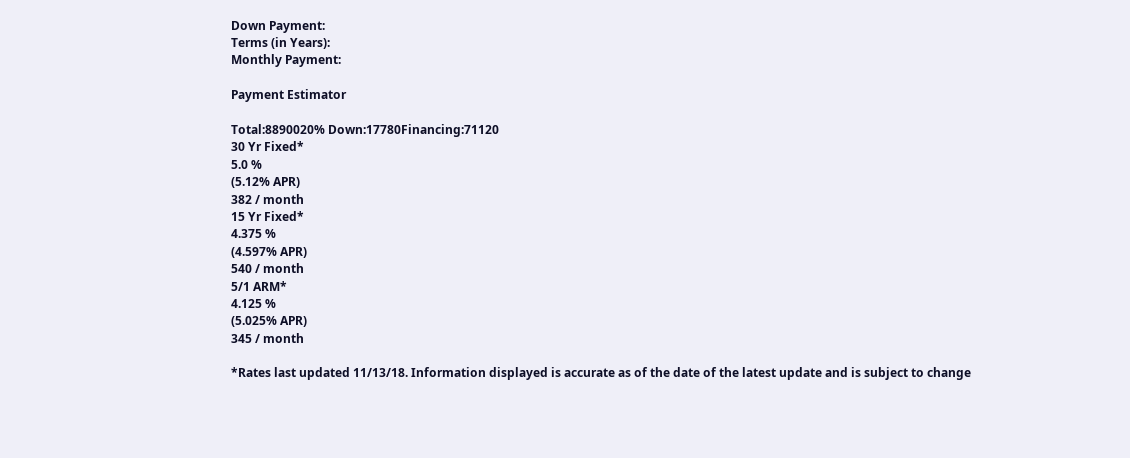Down Payment:
Terms (in Years):
Monthly Payment:

Payment Estimator

Total:8890020% Down:17780Financing:71120
30 Yr Fixed*
5.0 %
(5.12% APR)
382 / month
15 Yr Fixed*
4.375 %
(4.597% APR)
540 / month
5/1 ARM*
4.125 %
(5.025% APR)
345 / month

*Rates last updated 11/13/18. Information displayed is accurate as of the date of the latest update and is subject to change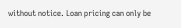without notice. Loan pricing can only be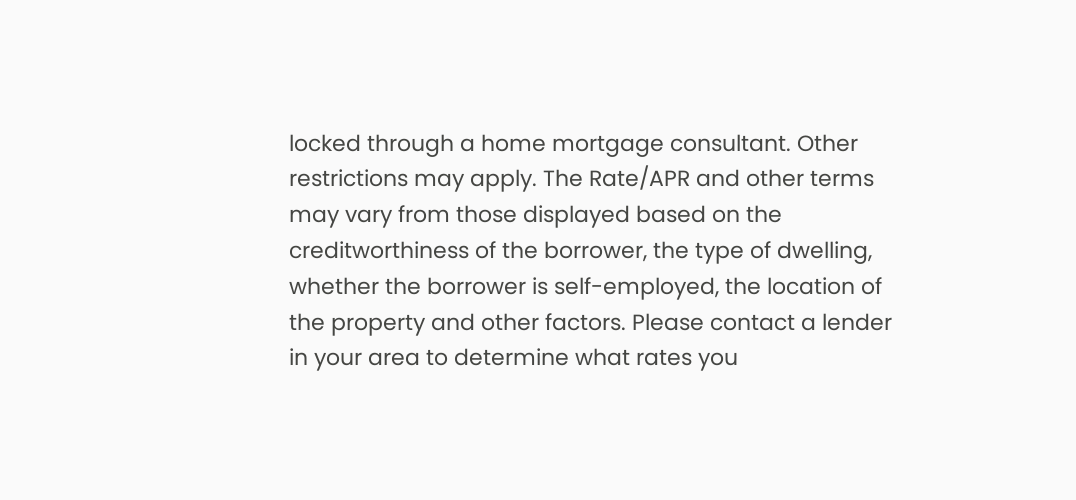locked through a home mortgage consultant. Other restrictions may apply. The Rate/APR and other terms may vary from those displayed based on the creditworthiness of the borrower, the type of dwelling, whether the borrower is self-employed, the location of the property and other factors. Please contact a lender in your area to determine what rates you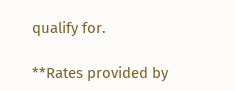qualify for.

**Rates provided by